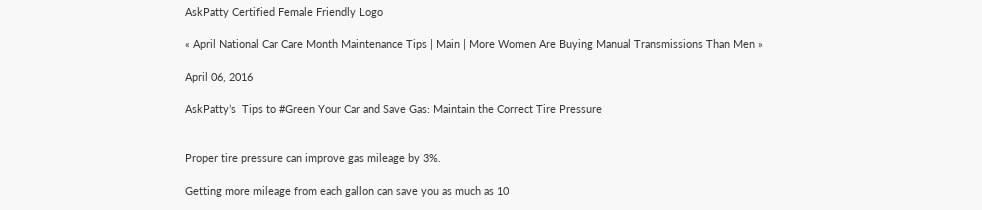AskPatty Certified Female Friendly Logo

« April National Car Care Month Maintenance Tips | Main | More Women Are Buying Manual Transmissions Than Men »

April 06, 2016

AskPatty’s  Tips to #Green Your Car and Save Gas: Maintain the Correct Tire Pressure


Proper tire pressure can improve gas mileage by 3%.

Getting more mileage from each gallon can save you as much as 10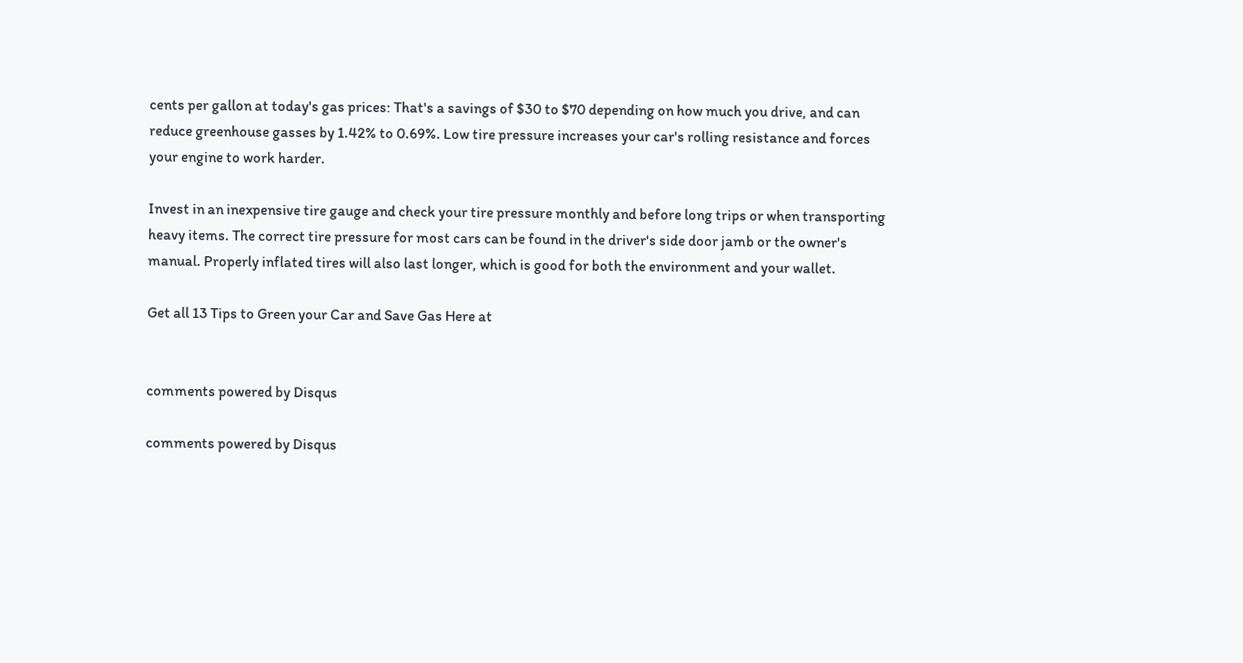cents per gallon at today's gas prices: That's a savings of $30 to $70 depending on how much you drive, and can reduce greenhouse gasses by 1.42% to 0.69%. Low tire pressure increases your car's rolling resistance and forces your engine to work harder.

Invest in an inexpensive tire gauge and check your tire pressure monthly and before long trips or when transporting heavy items. The correct tire pressure for most cars can be found in the driver's side door jamb or the owner's manual. Properly inflated tires will also last longer, which is good for both the environment and your wallet.

Get all 13 Tips to Green your Car and Save Gas Here at


comments powered by Disqus

comments powered by Disqus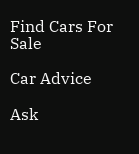Find Cars For Sale

Car Advice

Ask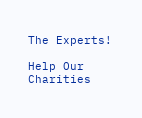The Experts!

Help Our Charities